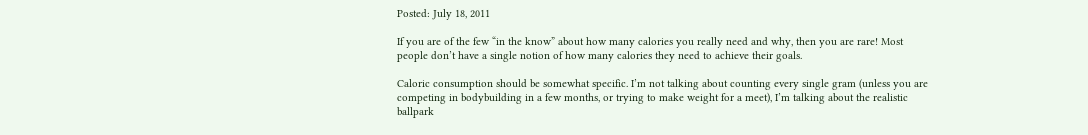Posted: July 18, 2011

If you are of the few “in the know” about how many calories you really need and why, then you are rare! Most people don’t have a single notion of how many calories they need to achieve their goals.

Caloric consumption should be somewhat specific. I’m not talking about counting every single gram (unless you are competing in bodybuilding in a few months, or trying to make weight for a meet), I’m talking about the realistic ballpark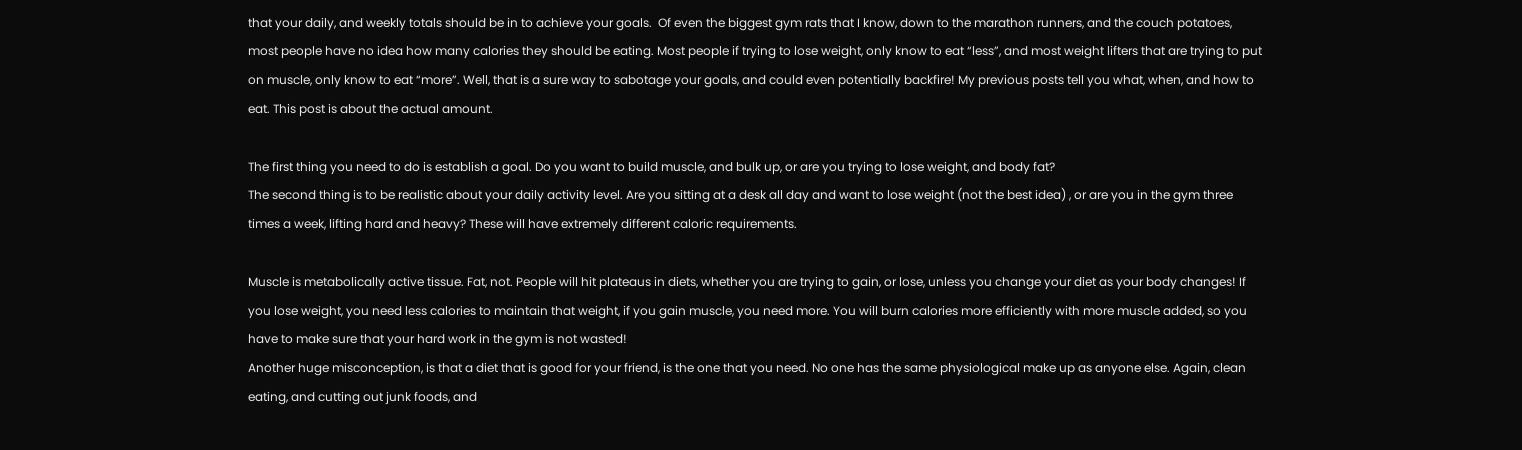that your daily, and weekly totals should be in to achieve your goals.  Of even the biggest gym rats that I know, down to the marathon runners, and the couch potatoes, most people have no idea how many calories they should be eating. Most people if trying to lose weight, only know to eat “less”, and most weight lifters that are trying to put on muscle, only know to eat “more”. Well, that is a sure way to sabotage your goals, and could even potentially backfire! My previous posts tell you what, when, and how to eat. This post is about the actual amount.

The first thing you need to do is establish a goal. Do you want to build muscle, and bulk up, or are you trying to lose weight, and body fat?
The second thing is to be realistic about your daily activity level. Are you sitting at a desk all day and want to lose weight (not the best idea) , or are you in the gym three times a week, lifting hard and heavy? These will have extremely different caloric requirements.

Muscle is metabolically active tissue. Fat, not. People will hit plateaus in diets, whether you are trying to gain, or lose, unless you change your diet as your body changes! If you lose weight, you need less calories to maintain that weight, if you gain muscle, you need more. You will burn calories more efficiently with more muscle added, so you have to make sure that your hard work in the gym is not wasted!
Another huge misconception, is that a diet that is good for your friend, is the one that you need. No one has the same physiological make up as anyone else. Again, clean eating, and cutting out junk foods, and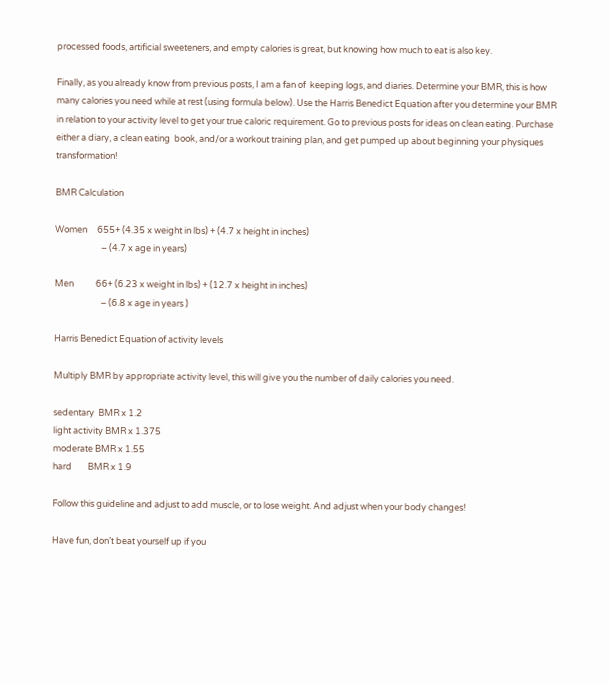processed foods, artificial sweeteners, and empty calories is great, but knowing how much to eat is also key.

Finally, as you already know from previous posts, I am a fan of  keeping logs, and diaries. Determine your BMR, this is how many calories you need while at rest (using formula below). Use the Harris Benedict Equation after you determine your BMR in relation to your activity level to get your true caloric requirement. Go to previous posts for ideas on clean eating. Purchase either a diary, a clean eating  book, and/or a workout training plan, and get pumped up about beginning your physiques transformation!

BMR Calculation

Women     655+ (4.35 x weight in lbs) + (4.7 x height in inches)
                       – (4.7 x age in years)

Men           66+ (6.23 x weight in lbs) + (12.7 x height in inches)
                       – (6.8 x age in years )

Harris Benedict Equation of activity levels

Multiply BMR by appropriate activity level, this will give you the number of daily calories you need.

sedentary  BMR x 1.2
light activity BMR x 1.375
moderate BMR x 1.55
hard        BMR x 1.9

Follow this guideline and adjust to add muscle, or to lose weight. And adjust when your body changes!

Have fun, don’t beat yourself up if you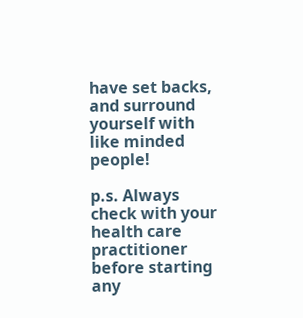have set backs, and surround yourself with like minded people!

p.s. Always check with your health care practitioner before starting any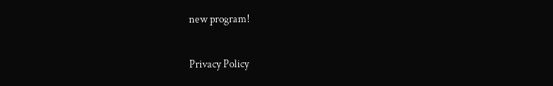new program!

Privacy Policy